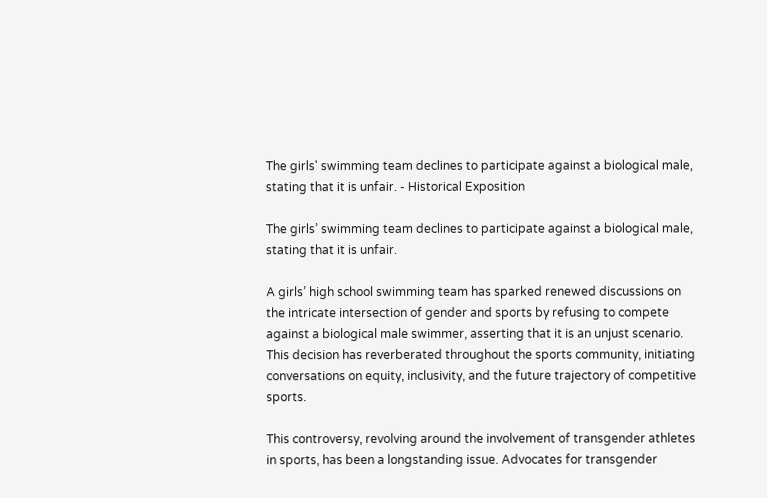The girls' swimming team declines to participate against a biological male, stating that it is unfair. - Historical Exposition

The girls’ swimming team declines to participate against a biological male, stating that it is unfair.

A girls’ high school swimming team has sparked renewed discussions on the intricate intersection of gender and sports by refusing to compete against a biological male swimmer, asserting that it is an unjust scenario. This decision has reverberated throughout the sports community, initiating conversations on equity, inclusivity, and the future trajectory of competitive sports.

This controversy, revolving around the involvement of transgender athletes in sports, has been a longstanding issue. Advocates for transgender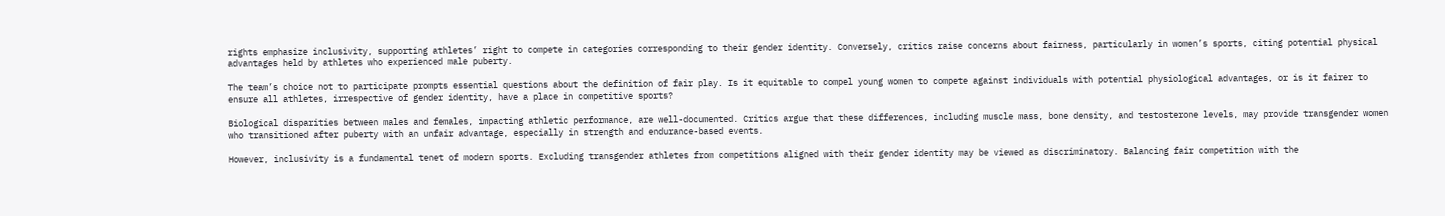rights emphasize inclusivity, supporting athletes’ right to compete in categories corresponding to their gender identity. Conversely, critics raise concerns about fairness, particularly in women’s sports, citing potential physical advantages held by athletes who experienced male puberty.

The team’s choice not to participate prompts essential questions about the definition of fair play. Is it equitable to compel young women to compete against individuals with potential physiological advantages, or is it fairer to ensure all athletes, irrespective of gender identity, have a place in competitive sports?

Biological disparities between males and females, impacting athletic performance, are well-documented. Critics argue that these differences, including muscle mass, bone density, and testosterone levels, may provide transgender women who transitioned after puberty with an unfair advantage, especially in strength and endurance-based events.

However, inclusivity is a fundamental tenet of modern sports. Excluding transgender athletes from competitions aligned with their gender identity may be viewed as discriminatory. Balancing fair competition with the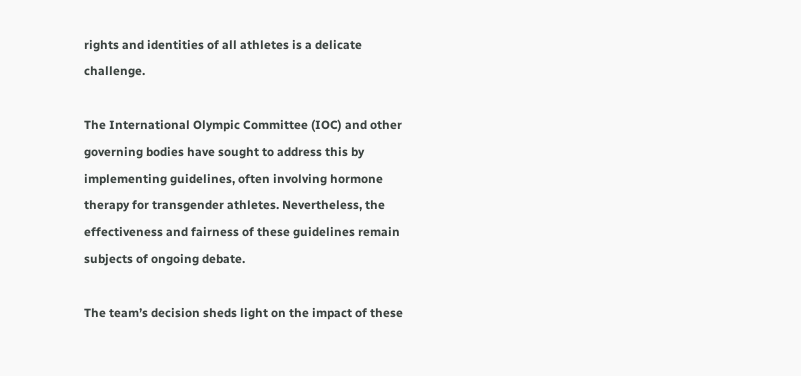rights and identities of all athletes is a delicate challenge.

The International Olympic Committee (IOC) and other governing bodies have sought to address this by implementing guidelines, often involving hormone therapy for transgender athletes. Nevertheless, the effectiveness and fairness of these guidelines remain subjects of ongoing debate.

The team’s decision sheds light on the impact of these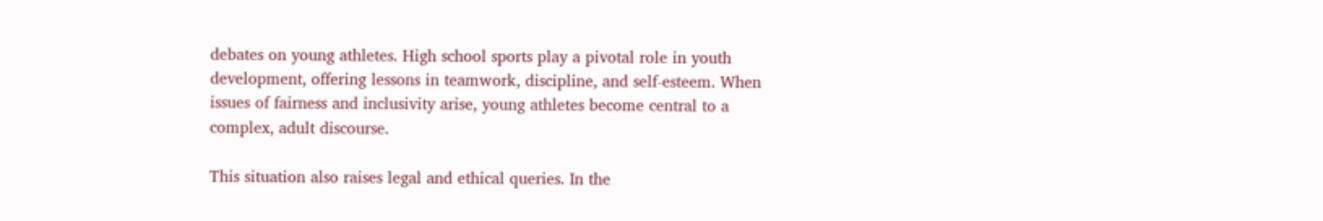debates on young athletes. High school sports play a pivotal role in youth development, offering lessons in teamwork, discipline, and self-esteem. When issues of fairness and inclusivity arise, young athletes become central to a complex, adult discourse.

This situation also raises legal and ethical queries. In the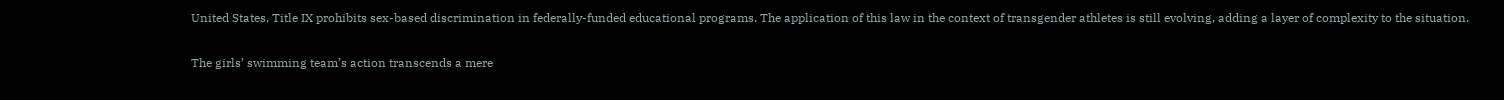United States, Title IX prohibits sex-based discrimination in federally-funded educational programs. The application of this law in the context of transgender athletes is still evolving, adding a layer of complexity to the situation.

The girls’ swimming team’s action transcends a mere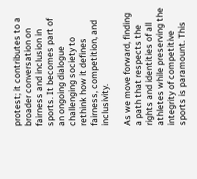protest; it contributes to a broader conversation on fairness and inclusion in sports. It becomes part of an ongoing dialogue challenging society to rethink how it defines fairness, competition, and inclusivity.

As we move forward, finding a path that respects the rights and identities of all athletes while preserving the integrity of competitive sports is paramount. This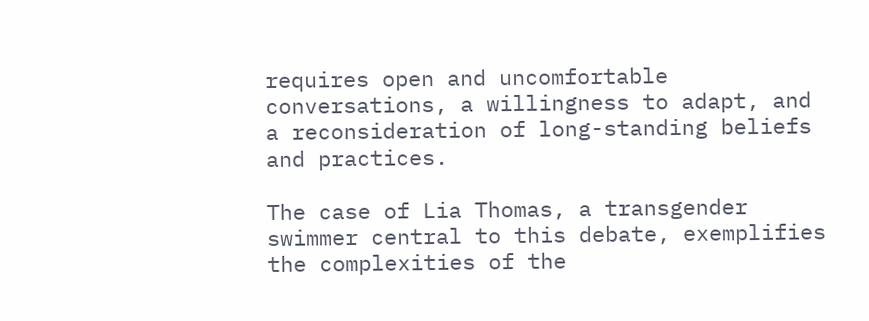requires open and uncomfortable conversations, a willingness to adapt, and a reconsideration of long-standing beliefs and practices.

The case of Lia Thomas, a transgender swimmer central to this debate, exemplifies the complexities of the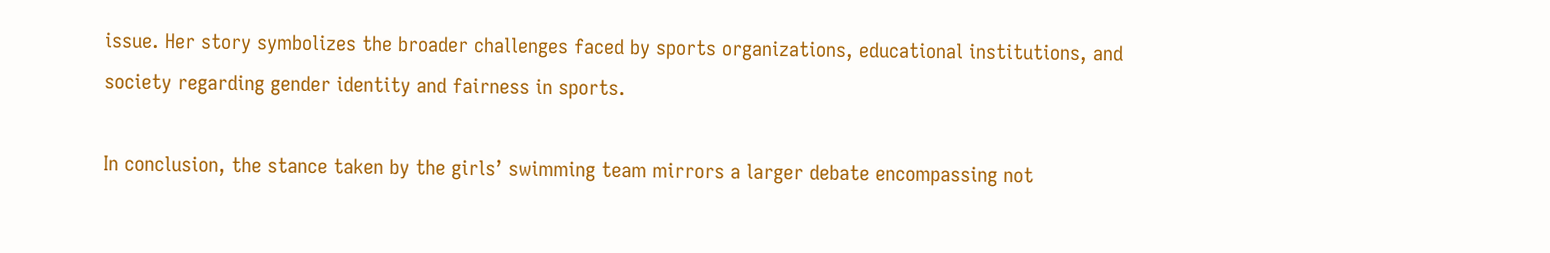issue. Her story symbolizes the broader challenges faced by sports organizations, educational institutions, and society regarding gender identity and fairness in sports.

In conclusion, the stance taken by the girls’ swimming team mirrors a larger debate encompassing not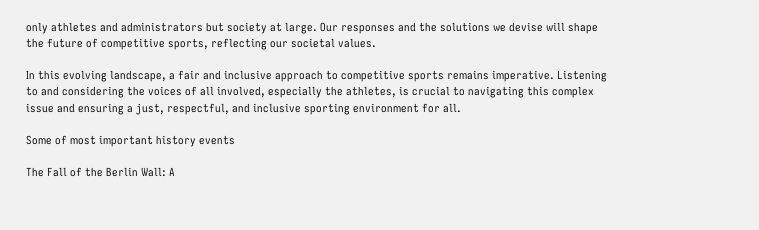only athletes and administrators but society at large. Our responses and the solutions we devise will shape the future of competitive sports, reflecting our societal values.

In this evolving landscape, a fair and inclusive approach to competitive sports remains imperative. Listening to and considering the voices of all involved, especially the athletes, is crucial to navigating this complex issue and ensuring a just, respectful, and inclusive sporting environment for all.

Some of most important history events

The Fall of the Berlin Wall: A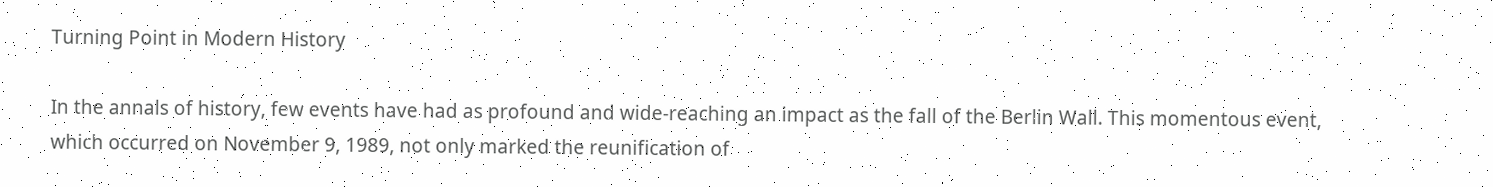Turning Point in Modern History

In the annals of history, few events have had as profound and wide-reaching an impact as the fall of the Berlin Wall. This momentous event, which occurred on November 9, 1989, not only marked the reunification of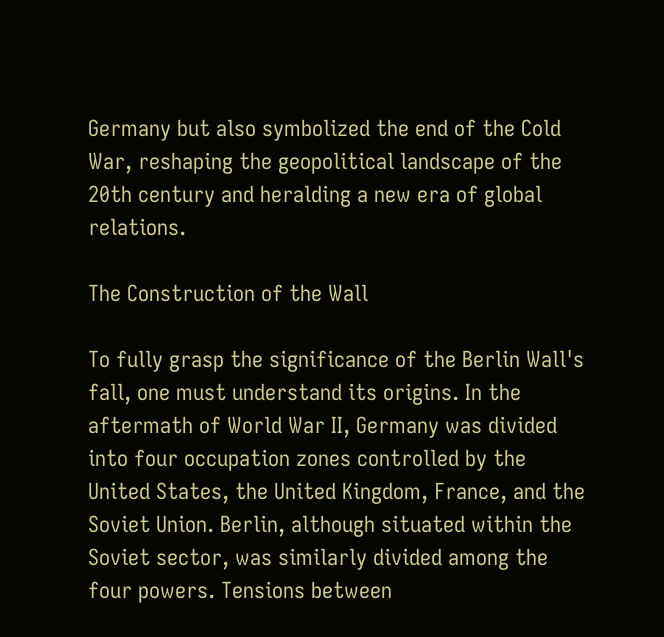Germany but also symbolized the end of the Cold War, reshaping the geopolitical landscape of the 20th century and heralding a new era of global relations.

The Construction of the Wall

To fully grasp the significance of the Berlin Wall's fall, one must understand its origins. In the aftermath of World War II, Germany was divided into four occupation zones controlled by the United States, the United Kingdom, France, and the Soviet Union. Berlin, although situated within the Soviet sector, was similarly divided among the four powers. Tensions between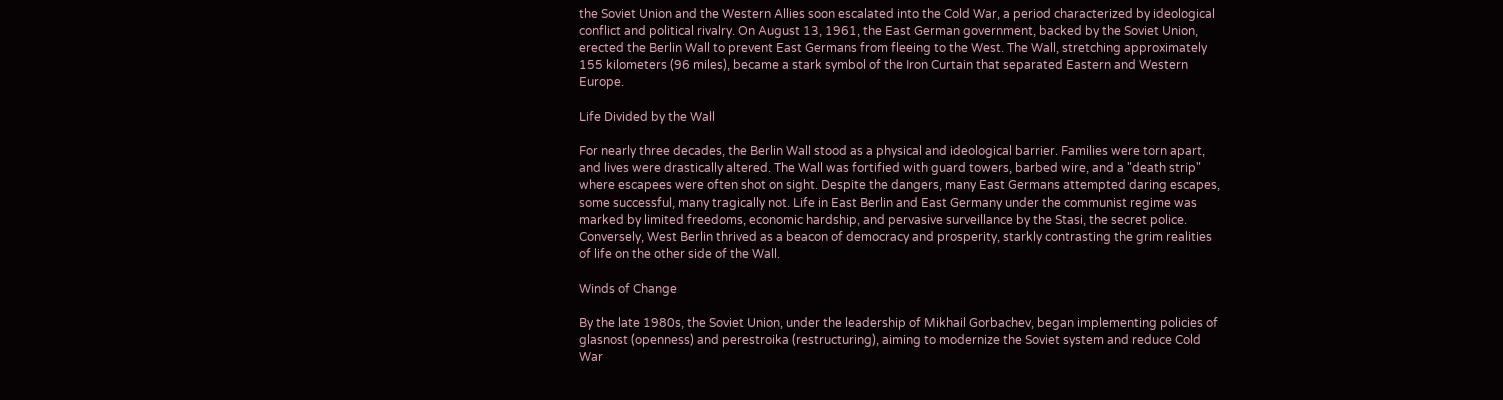the Soviet Union and the Western Allies soon escalated into the Cold War, a period characterized by ideological conflict and political rivalry. On August 13, 1961, the East German government, backed by the Soviet Union, erected the Berlin Wall to prevent East Germans from fleeing to the West. The Wall, stretching approximately 155 kilometers (96 miles), became a stark symbol of the Iron Curtain that separated Eastern and Western Europe.

Life Divided by the Wall

For nearly three decades, the Berlin Wall stood as a physical and ideological barrier. Families were torn apart, and lives were drastically altered. The Wall was fortified with guard towers, barbed wire, and a "death strip" where escapees were often shot on sight. Despite the dangers, many East Germans attempted daring escapes, some successful, many tragically not. Life in East Berlin and East Germany under the communist regime was marked by limited freedoms, economic hardship, and pervasive surveillance by the Stasi, the secret police. Conversely, West Berlin thrived as a beacon of democracy and prosperity, starkly contrasting the grim realities of life on the other side of the Wall.

Winds of Change

By the late 1980s, the Soviet Union, under the leadership of Mikhail Gorbachev, began implementing policies of glasnost (openness) and perestroika (restructuring), aiming to modernize the Soviet system and reduce Cold War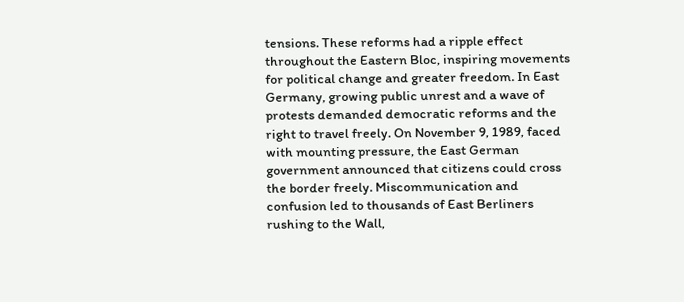tensions. These reforms had a ripple effect throughout the Eastern Bloc, inspiring movements for political change and greater freedom. In East Germany, growing public unrest and a wave of protests demanded democratic reforms and the right to travel freely. On November 9, 1989, faced with mounting pressure, the East German government announced that citizens could cross the border freely. Miscommunication and confusion led to thousands of East Berliners rushing to the Wall,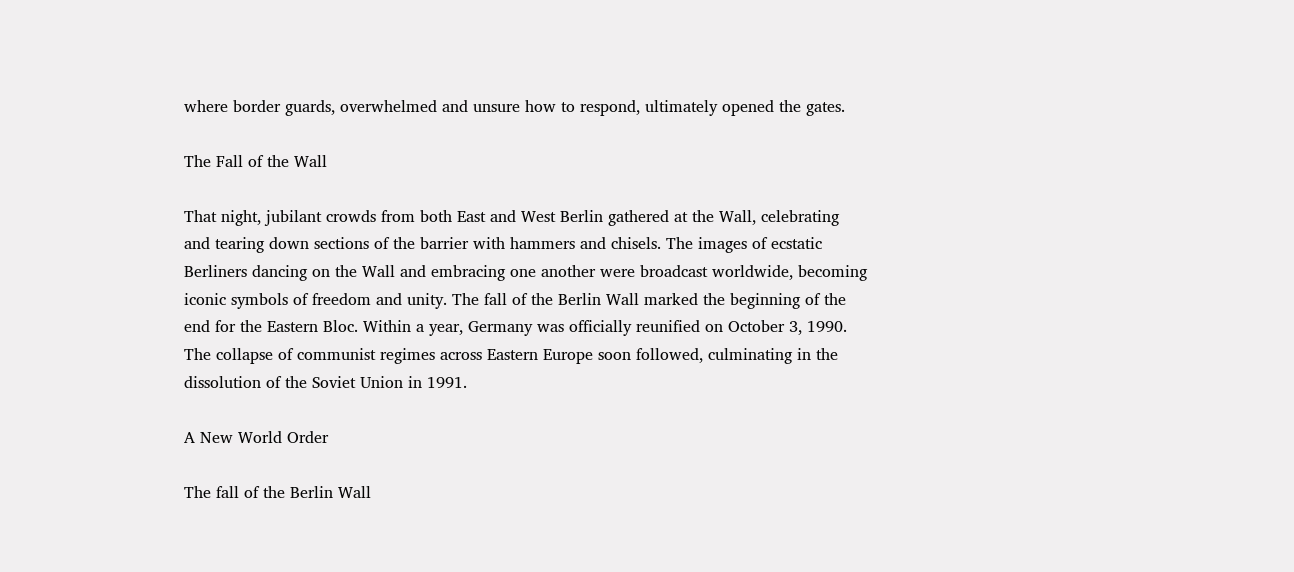where border guards, overwhelmed and unsure how to respond, ultimately opened the gates.

The Fall of the Wall

That night, jubilant crowds from both East and West Berlin gathered at the Wall, celebrating and tearing down sections of the barrier with hammers and chisels. The images of ecstatic Berliners dancing on the Wall and embracing one another were broadcast worldwide, becoming iconic symbols of freedom and unity. The fall of the Berlin Wall marked the beginning of the end for the Eastern Bloc. Within a year, Germany was officially reunified on October 3, 1990. The collapse of communist regimes across Eastern Europe soon followed, culminating in the dissolution of the Soviet Union in 1991.

A New World Order

The fall of the Berlin Wall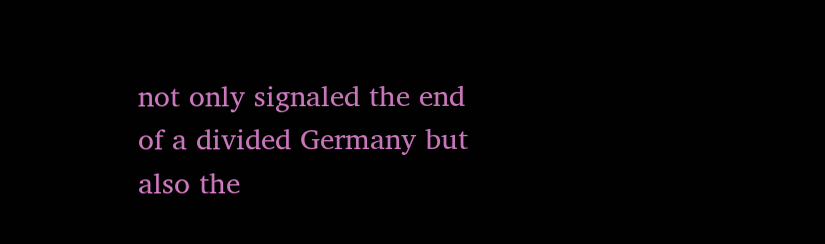not only signaled the end of a divided Germany but also the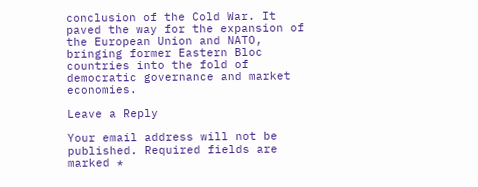conclusion of the Cold War. It paved the way for the expansion of the European Union and NATO, bringing former Eastern Bloc countries into the fold of democratic governance and market economies.

Leave a Reply

Your email address will not be published. Required fields are marked *